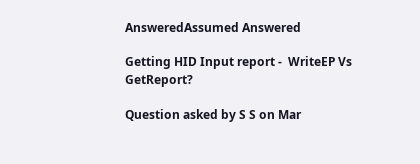AnsweredAssumed Answered

Getting HID Input report -  WriteEP Vs GetReport?

Question asked by S S on Mar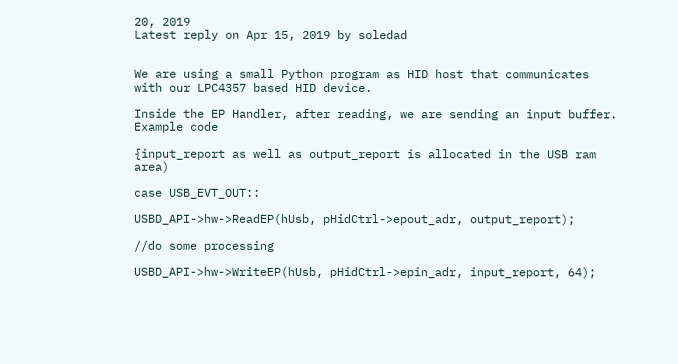20, 2019
Latest reply on Apr 15, 2019 by soledad


We are using a small Python program as HID host that communicates with our LPC4357 based HID device.

Inside the EP Handler, after reading, we are sending an input buffer. Example code

{input_report as well as output_report is allocated in the USB ram area)

case USB_EVT_OUT::

USBD_API->hw->ReadEP(hUsb, pHidCtrl->epout_adr, output_report);

//do some processing

USBD_API->hw->WriteEP(hUsb, pHidCtrl->epin_adr, input_report, 64);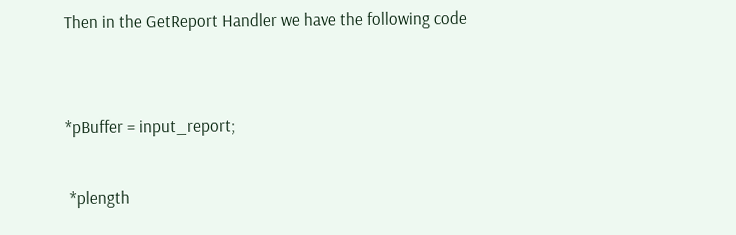Then in the GetReport Handler we have the following code


*pBuffer = input_report;

 *plength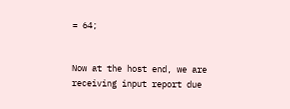= 64;


Now at the host end, we are receiving input report due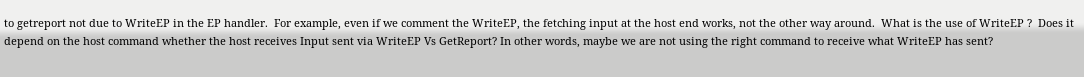to getreport not due to WriteEP in the EP handler.  For example, even if we comment the WriteEP, the fetching input at the host end works, not the other way around.  What is the use of WriteEP ?  Does it depend on the host command whether the host receives Input sent via WriteEP Vs GetReport? In other words, maybe we are not using the right command to receive what WriteEP has sent?